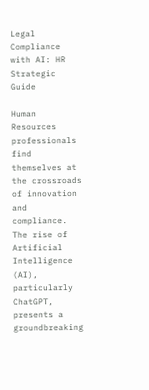Legal Compliance with AI: HR Strategic Guide

Human Resources professionals find themselves at the crossroads of innovation and compliance. The rise of Artificial Intelligence (AI), particularly ChatGPT, presents a groundbreaking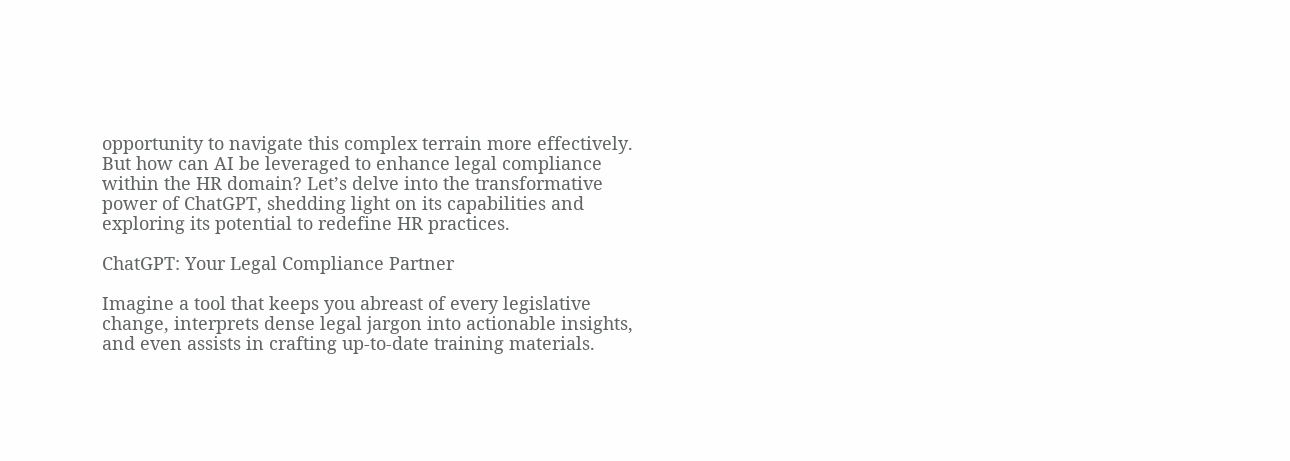opportunity to navigate this complex terrain more effectively. But how can AI be leveraged to enhance legal compliance within the HR domain? Let’s delve into the transformative power of ChatGPT, shedding light on its capabilities and exploring its potential to redefine HR practices.

ChatGPT: Your Legal Compliance Partner

Imagine a tool that keeps you abreast of every legislative change, interprets dense legal jargon into actionable insights, and even assists in crafting up-to-date training materials.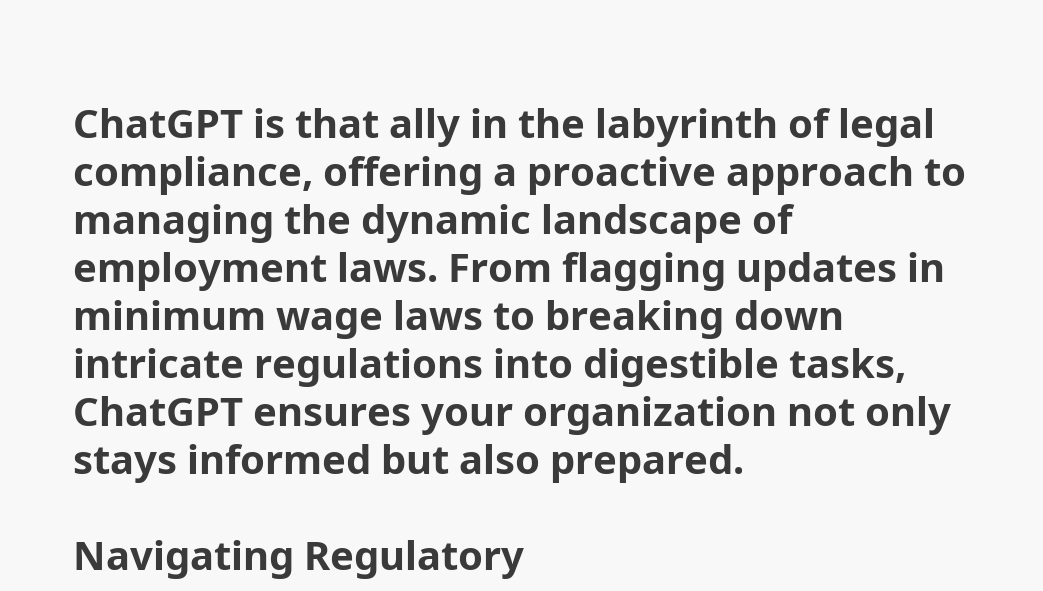ChatGPT is that ally in the labyrinth of legal compliance, offering a proactive approach to managing the dynamic landscape of employment laws. From flagging updates in minimum wage laws to breaking down intricate regulations into digestible tasks, ChatGPT ensures your organization not only stays informed but also prepared.

Navigating Regulatory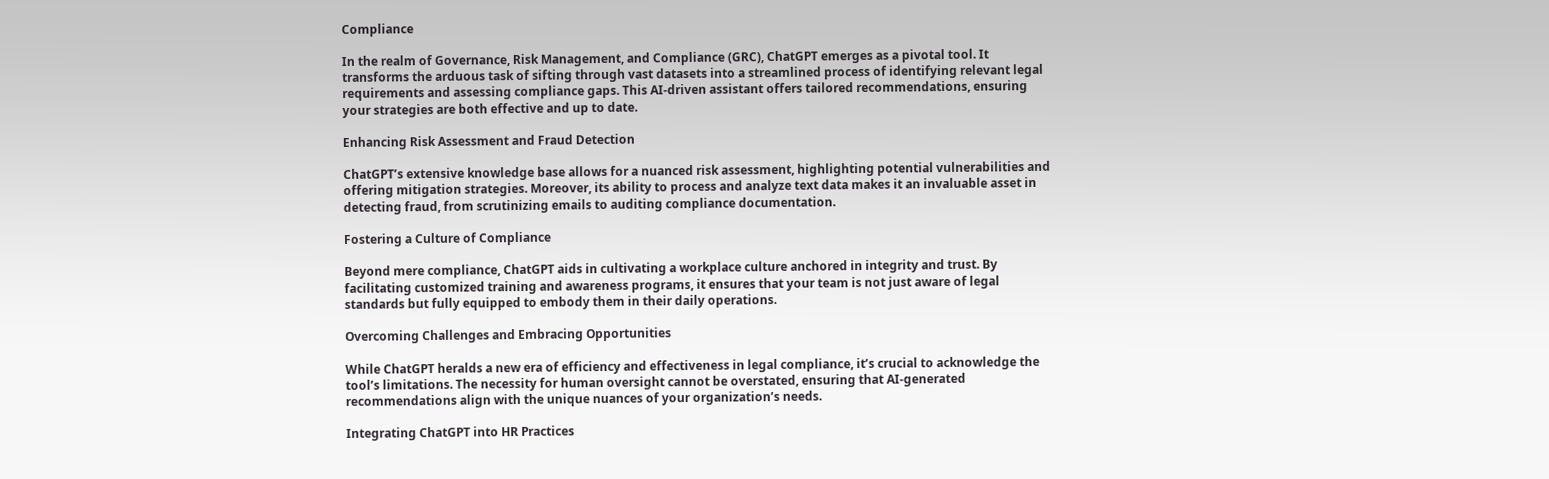Compliance

In the realm of Governance, Risk Management, and Compliance (GRC), ChatGPT emerges as a pivotal tool. It transforms the arduous task of sifting through vast datasets into a streamlined process of identifying relevant legal requirements and assessing compliance gaps. This AI-driven assistant offers tailored recommendations, ensuring your strategies are both effective and up to date.

Enhancing Risk Assessment and Fraud Detection

ChatGPT’s extensive knowledge base allows for a nuanced risk assessment, highlighting potential vulnerabilities and offering mitigation strategies. Moreover, its ability to process and analyze text data makes it an invaluable asset in detecting fraud, from scrutinizing emails to auditing compliance documentation.

Fostering a Culture of Compliance

Beyond mere compliance, ChatGPT aids in cultivating a workplace culture anchored in integrity and trust. By facilitating customized training and awareness programs, it ensures that your team is not just aware of legal standards but fully equipped to embody them in their daily operations.

Overcoming Challenges and Embracing Opportunities

While ChatGPT heralds a new era of efficiency and effectiveness in legal compliance, it’s crucial to acknowledge the tool’s limitations. The necessity for human oversight cannot be overstated, ensuring that AI-generated recommendations align with the unique nuances of your organization’s needs.

Integrating ChatGPT into HR Practices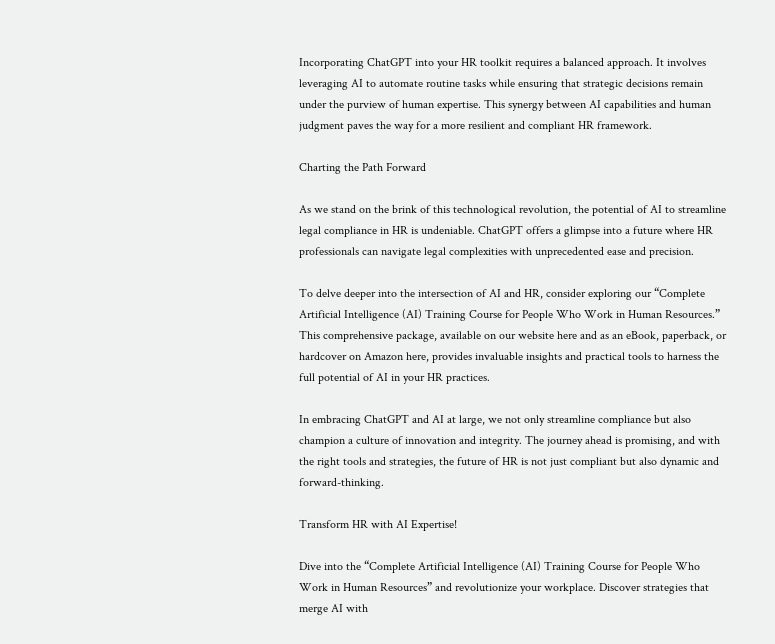Incorporating ChatGPT into your HR toolkit requires a balanced approach. It involves leveraging AI to automate routine tasks while ensuring that strategic decisions remain under the purview of human expertise. This synergy between AI capabilities and human judgment paves the way for a more resilient and compliant HR framework.

Charting the Path Forward

As we stand on the brink of this technological revolution, the potential of AI to streamline legal compliance in HR is undeniable. ChatGPT offers a glimpse into a future where HR professionals can navigate legal complexities with unprecedented ease and precision.

To delve deeper into the intersection of AI and HR, consider exploring our “Complete Artificial Intelligence (AI) Training Course for People Who Work in Human Resources.” This comprehensive package, available on our website here and as an eBook, paperback, or hardcover on Amazon here, provides invaluable insights and practical tools to harness the full potential of AI in your HR practices.

In embracing ChatGPT and AI at large, we not only streamline compliance but also champion a culture of innovation and integrity. The journey ahead is promising, and with the right tools and strategies, the future of HR is not just compliant but also dynamic and forward-thinking.

Transform HR with AI Expertise!

Dive into the “Complete Artificial Intelligence (AI) Training Course for People Who Work in Human Resources” and revolutionize your workplace. Discover strategies that merge AI with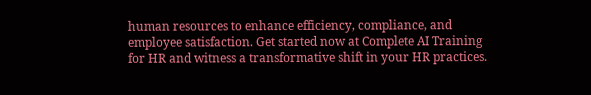human resources to enhance efficiency, compliance, and employee satisfaction. Get started now at Complete AI Training for HR and witness a transformative shift in your HR practices.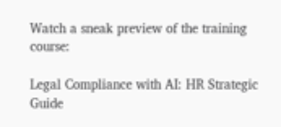Watch a sneak preview of the training course:

Legal Compliance with AI: HR Strategic Guide